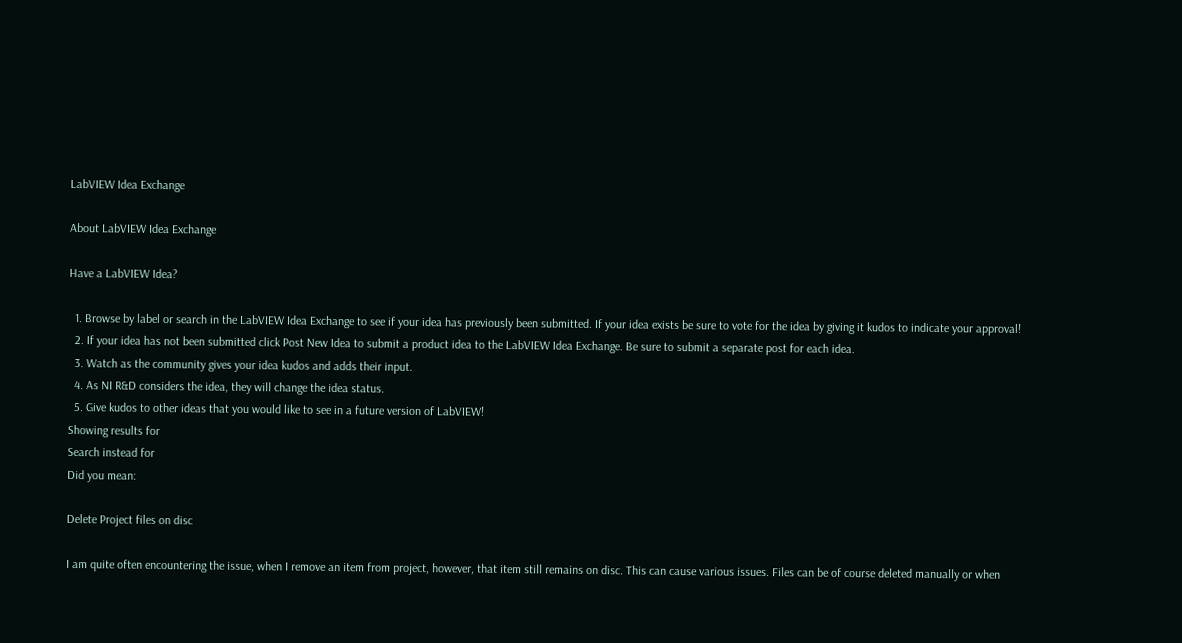LabVIEW Idea Exchange

About LabVIEW Idea Exchange

Have a LabVIEW Idea?

  1. Browse by label or search in the LabVIEW Idea Exchange to see if your idea has previously been submitted. If your idea exists be sure to vote for the idea by giving it kudos to indicate your approval!
  2. If your idea has not been submitted click Post New Idea to submit a product idea to the LabVIEW Idea Exchange. Be sure to submit a separate post for each idea.
  3. Watch as the community gives your idea kudos and adds their input.
  4. As NI R&D considers the idea, they will change the idea status.
  5. Give kudos to other ideas that you would like to see in a future version of LabVIEW!
Showing results for
Search instead for
Did you mean:

Delete Project files on disc

I am quite often encountering the issue, when I remove an item from project, however, that item still remains on disc. This can cause various issues. Files can be of course deleted manually or when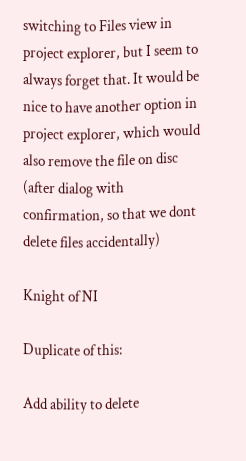switching to Files view in project explorer, but I seem to always forget that. It would be nice to have another option in project explorer, which would also remove the file on disc (after dialog with confirmation, so that we dont delete files accidentally)

Knight of NI

Duplicate of this:

Add ability to delete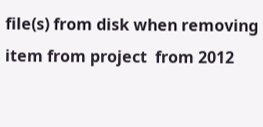file(s) from disk when removing item from project  from 2012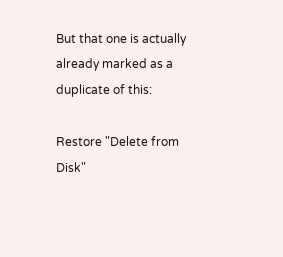But that one is actually already marked as a duplicate of this:

Restore "Delete from Disk"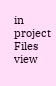in project Files view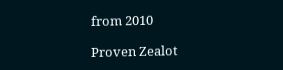from 2010

Proven Zealot